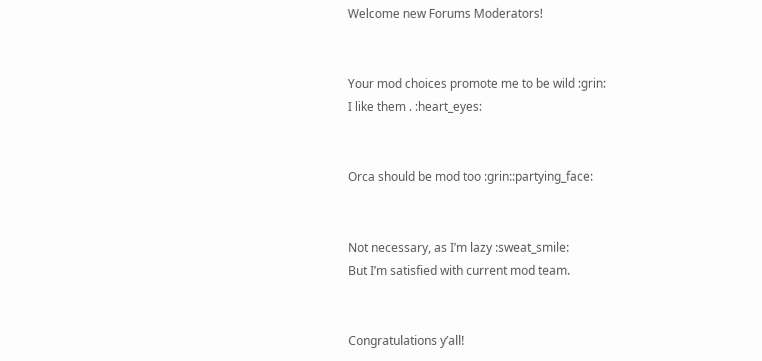Welcome new Forums Moderators!


Your mod choices promote me to be wild :grin:
I like them . :heart_eyes:


Orca should be mod too :grin::partying_face:


Not necessary, as I’m lazy :sweat_smile:
But I’m satisfied with current mod team.


Congratulations y’all!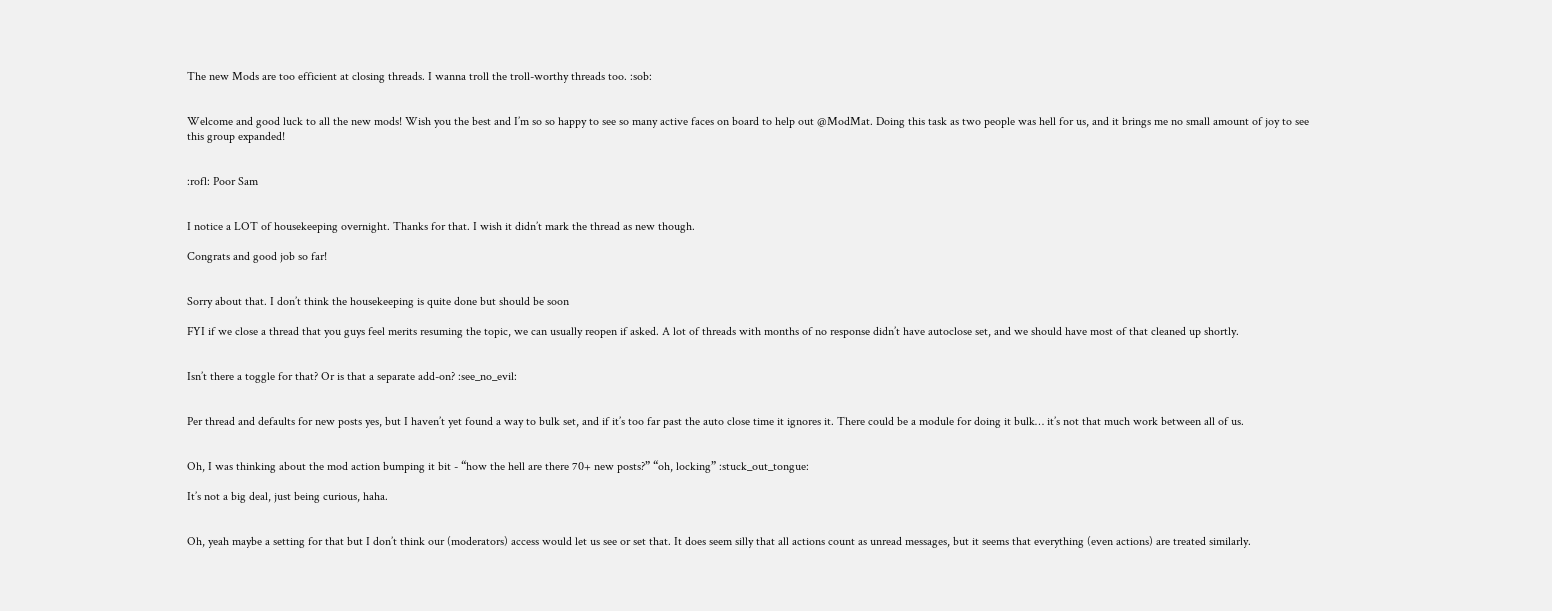The new Mods are too efficient at closing threads. I wanna troll the troll-worthy threads too. :sob:


Welcome and good luck to all the new mods! Wish you the best and I’m so so happy to see so many active faces on board to help out @ModMat. Doing this task as two people was hell for us, and it brings me no small amount of joy to see this group expanded!


:rofl: Poor Sam


I notice a LOT of housekeeping overnight. Thanks for that. I wish it didn’t mark the thread as new though.

Congrats and good job so far!


Sorry about that. I don’t think the housekeeping is quite done but should be soon

FYI if we close a thread that you guys feel merits resuming the topic, we can usually reopen if asked. A lot of threads with months of no response didn’t have autoclose set, and we should have most of that cleaned up shortly.


Isn’t there a toggle for that? Or is that a separate add-on? :see_no_evil:


Per thread and defaults for new posts yes, but I haven’t yet found a way to bulk set, and if it’s too far past the auto close time it ignores it. There could be a module for doing it bulk… it’s not that much work between all of us.


Oh, I was thinking about the mod action bumping it bit - “how the hell are there 70+ new posts?” “oh, locking” :stuck_out_tongue:

It’s not a big deal, just being curious, haha.


Oh, yeah maybe a setting for that but I don’t think our (moderators) access would let us see or set that. It does seem silly that all actions count as unread messages, but it seems that everything (even actions) are treated similarly.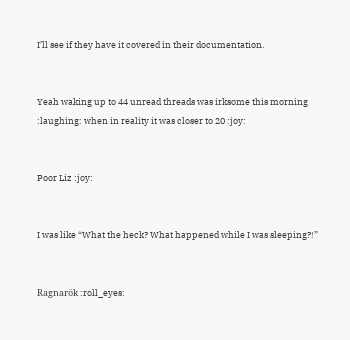I’ll see if they have it covered in their documentation.


Yeah waking up to 44 unread threads was irksome this morning :laughing: when in reality it was closer to 20 :joy:


Poor Liz :joy:


I was like “What the heck? What happened while I was sleeping?!”


Ragnarök :roll_eyes: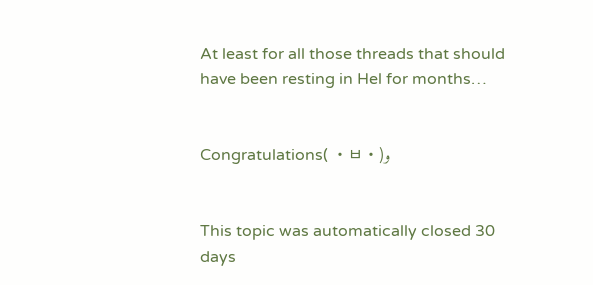At least for all those threads that should have been resting in Hel for months…


Congratulations( ・ㅂ・)و


This topic was automatically closed 30 days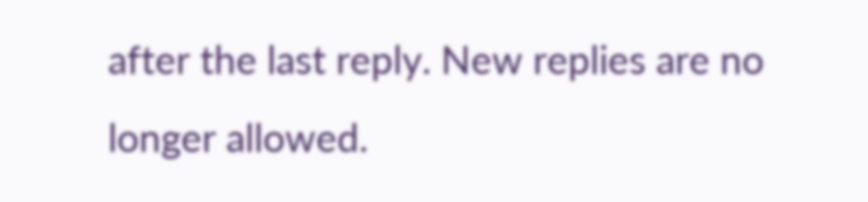after the last reply. New replies are no longer allowed.